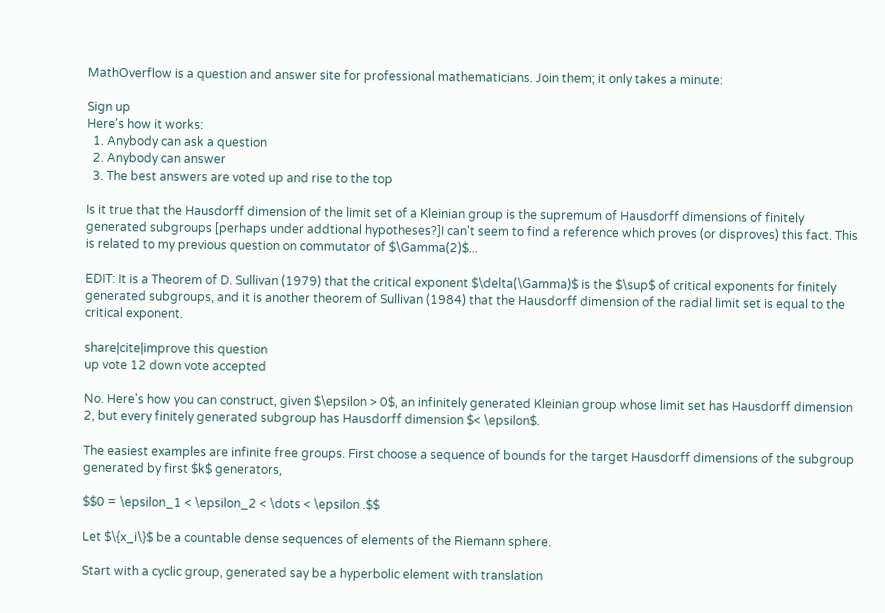MathOverflow is a question and answer site for professional mathematicians. Join them; it only takes a minute:

Sign up
Here's how it works:
  1. Anybody can ask a question
  2. Anybody can answer
  3. The best answers are voted up and rise to the top

Is it true that the Hausdorff dimension of the limit set of a Kleinian group is the supremum of Hausdorff dimensions of finitely generated subgroups [perhaps under addtional hypotheses?]I can't seem to find a reference which proves (or disproves) this fact. This is related to my previous question on commutator of $\Gamma(2)$...

EDIT: It is a Theorem of D. Sullivan (1979) that the critical exponent $\delta(\Gamma)$ is the $\sup$ of critical exponents for finitely generated subgroups, and it is another theorem of Sullivan (1984) that the Hausdorff dimension of the radial limit set is equal to the critical exponent.

share|cite|improve this question
up vote 12 down vote accepted

No. Here's how you can construct, given $\epsilon > 0$, an infinitely generated Kleinian group whose limit set has Hausdorff dimension 2, but every finitely generated subgroup has Hausdorff dimension $< \epsilon$.

The easiest examples are infinite free groups. First choose a sequence of bounds for the target Hausdorff dimensions of the subgroup generated by first $k$ generators,

$$0 = \epsilon_1 < \epsilon_2 < \dots < \epsilon .$$

Let $\{x_i\}$ be a countable dense sequences of elements of the Riemann sphere.

Start with a cyclic group, generated say be a hyperbolic element with translation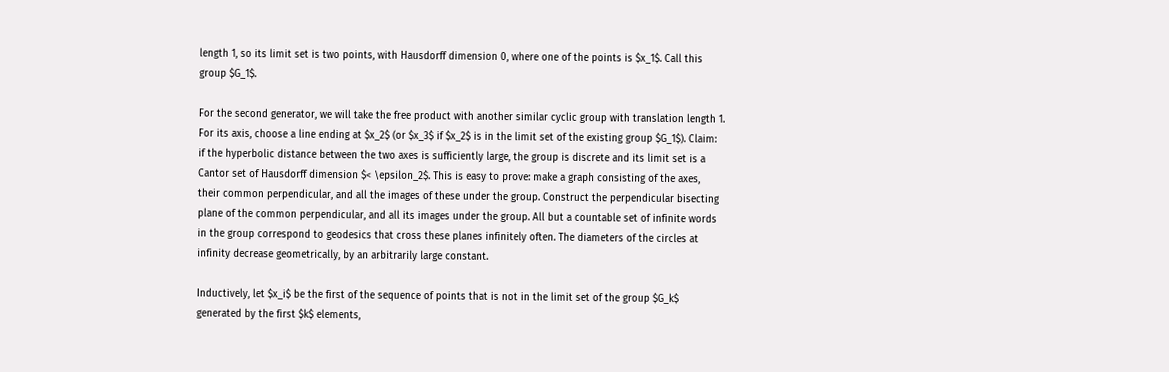length 1, so its limit set is two points, with Hausdorff dimension 0, where one of the points is $x_1$. Call this group $G_1$.

For the second generator, we will take the free product with another similar cyclic group with translation length 1. For its axis, choose a line ending at $x_2$ (or $x_3$ if $x_2$ is in the limit set of the existing group $G_1$). Claim: if the hyperbolic distance between the two axes is sufficiently large, the group is discrete and its limit set is a Cantor set of Hausdorff dimension $< \epsilon_2$. This is easy to prove: make a graph consisting of the axes, their common perpendicular, and all the images of these under the group. Construct the perpendicular bisecting plane of the common perpendicular, and all its images under the group. All but a countable set of infinite words in the group correspond to geodesics that cross these planes infinitely often. The diameters of the circles at infinity decrease geometrically, by an arbitrarily large constant.

Inductively, let $x_i$ be the first of the sequence of points that is not in the limit set of the group $G_k$ generated by the first $k$ elements,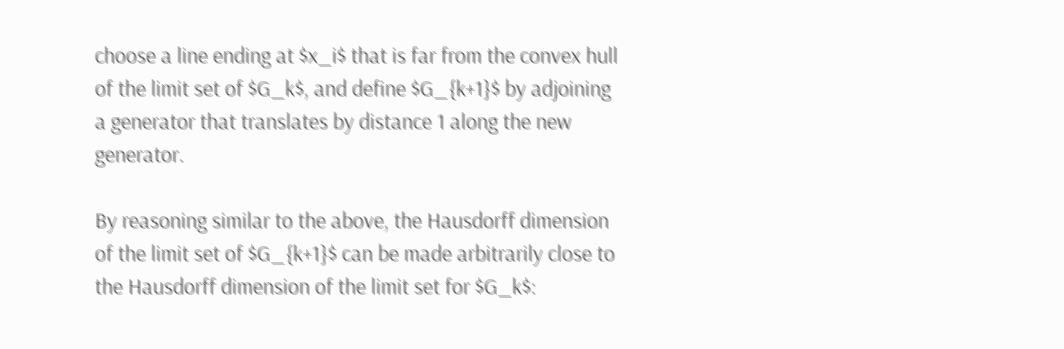choose a line ending at $x_i$ that is far from the convex hull of the limit set of $G_k$, and define $G_{k+1}$ by adjoining a generator that translates by distance 1 along the new generator.

By reasoning similar to the above, the Hausdorff dimension of the limit set of $G_{k+1}$ can be made arbitrarily close to the Hausdorff dimension of the limit set for $G_k$: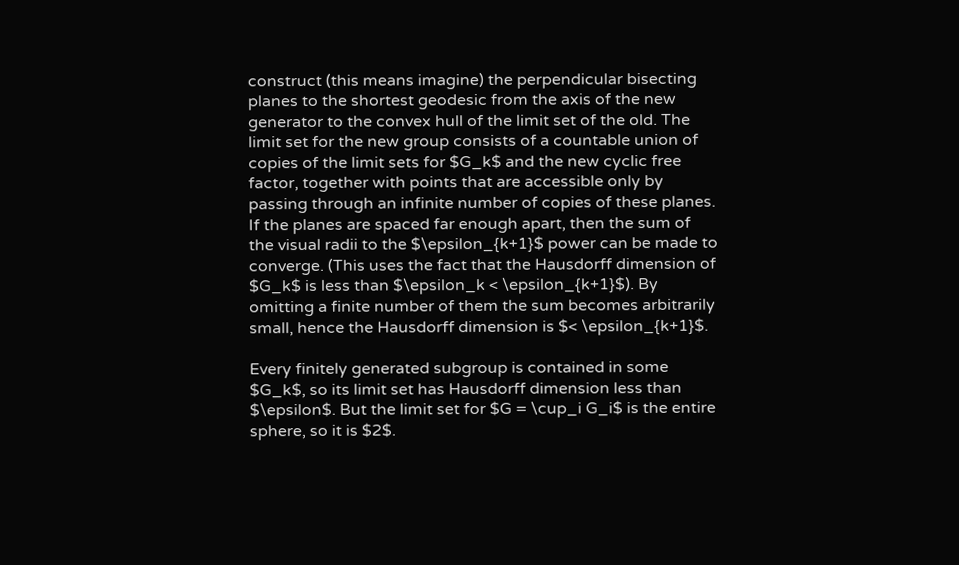construct (this means imagine) the perpendicular bisecting planes to the shortest geodesic from the axis of the new generator to the convex hull of the limit set of the old. The limit set for the new group consists of a countable union of copies of the limit sets for $G_k$ and the new cyclic free factor, together with points that are accessible only by passing through an infinite number of copies of these planes. If the planes are spaced far enough apart, then the sum of the visual radii to the $\epsilon_{k+1}$ power can be made to converge. (This uses the fact that the Hausdorff dimension of $G_k$ is less than $\epsilon_k < \epsilon_{k+1}$). By omitting a finite number of them the sum becomes arbitrarily small, hence the Hausdorff dimension is $< \epsilon_{k+1}$.

Every finitely generated subgroup is contained in some $G_k$, so its limit set has Hausdorff dimension less than $\epsilon$. But the limit set for $G = \cup_i G_i$ is the entire sphere, so it is $2$.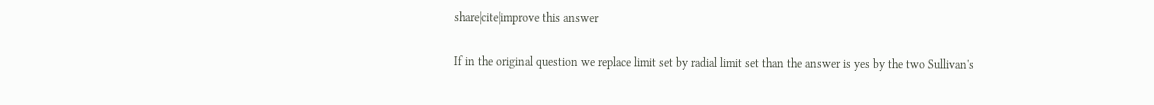share|cite|improve this answer

If in the original question we replace limit set by radial limit set than the answer is yes by the two Sullivan's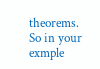theorems. So in your exmple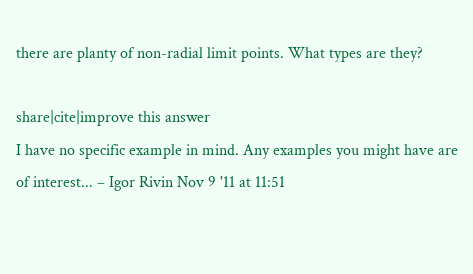there are planty of non-radial limit points. What types are they?

share|cite|improve this answer
I have no specific example in mind. Any examples you might have are of interest... – Igor Rivin Nov 9 '11 at 11:51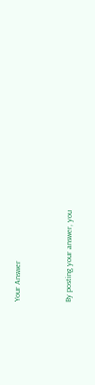Your Answer


By posting your answer, you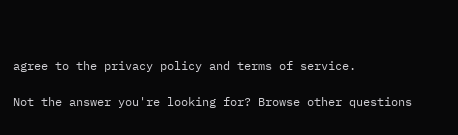agree to the privacy policy and terms of service.

Not the answer you're looking for? Browse other questions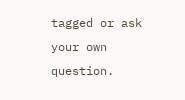tagged or ask your own question.